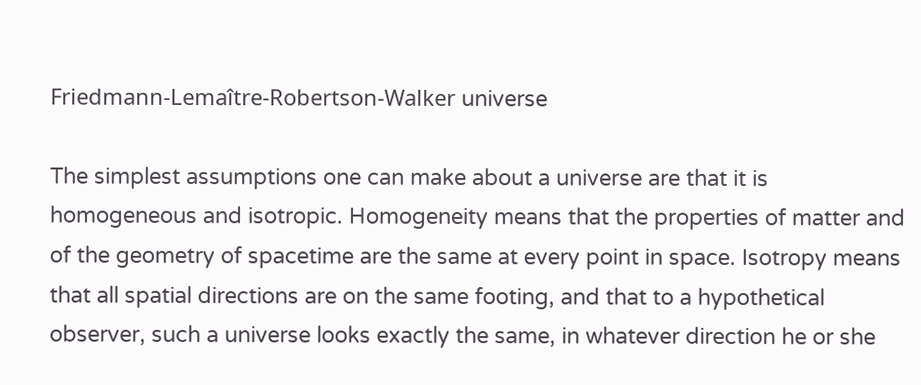Friedmann-Lemaître-Robertson-Walker universe

The simplest assumptions one can make about a universe are that it is homogeneous and isotropic. Homogeneity means that the properties of matter and of the geometry of spacetime are the same at every point in space. Isotropy means that all spatial directions are on the same footing, and that to a hypothetical observer, such a universe looks exactly the same, in whatever direction he or she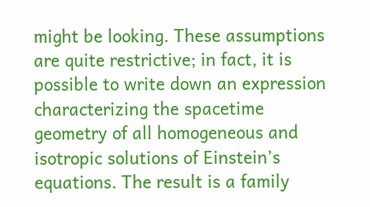might be looking. These assumptions are quite restrictive; in fact, it is possible to write down an expression characterizing the spacetime geometry of all homogeneous and isotropic solutions of Einstein’s equations. The result is a family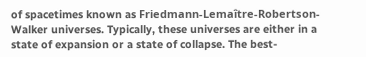of spacetimes known as Friedmann-Lemaître-Robertson-Walker universes. Typically, these universes are either in a state of expansion or a state of collapse. The best-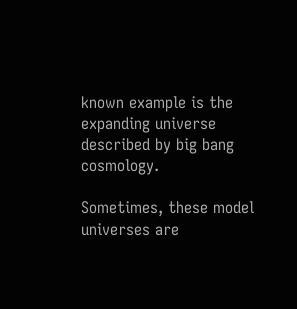known example is the expanding universe described by big bang cosmology.

Sometimes, these model universes are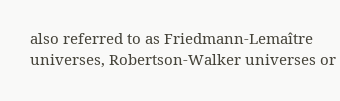also referred to as Friedmann-Lemaître universes, Robertson-Walker universes or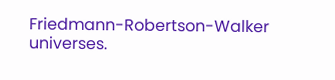Friedmann-Robertson-Walker universes.